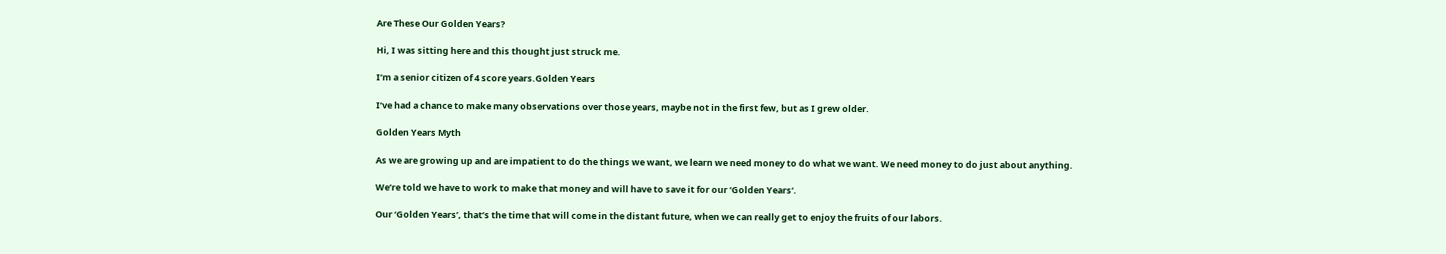Are These Our Golden Years?

Hi, I was sitting here and this thought just struck me.

I’m a senior citizen of 4 score years.Golden Years

I’ve had a chance to make many observations over those years, maybe not in the first few, but as I grew older.

Golden Years Myth

As we are growing up and are impatient to do the things we want, we learn we need money to do what we want. We need money to do just about anything.

We’re told we have to work to make that money and will have to save it for our ‘Golden Years‘.

Our ‘Golden Years’, that’s the time that will come in the distant future, when we can really get to enjoy the fruits of our labors.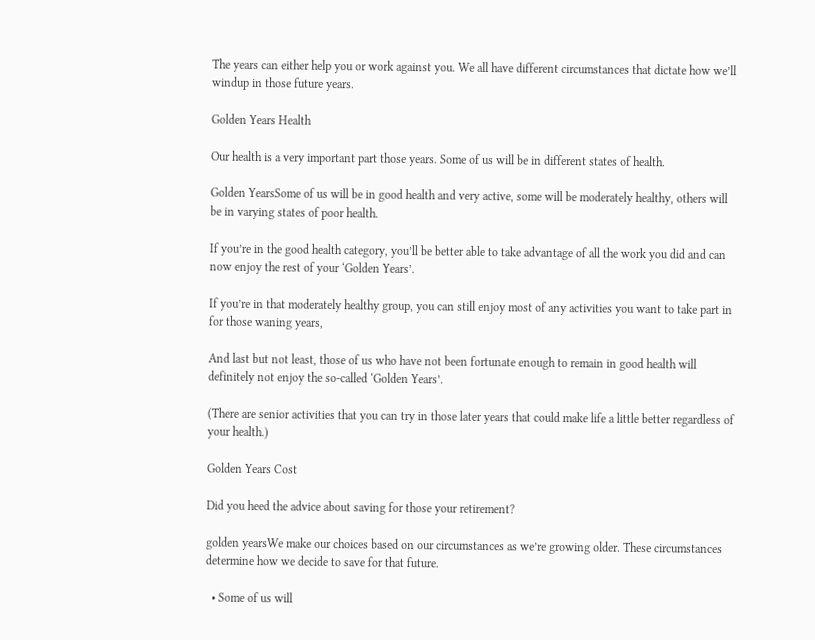The years can either help you or work against you. We all have different circumstances that dictate how we’ll windup in those future years.

Golden Years Health

Our health is a very important part those years. Some of us will be in different states of health.

Golden YearsSome of us will be in good health and very active, some will be moderately healthy, others will be in varying states of poor health.

If you’re in the good health category, you’ll be better able to take advantage of all the work you did and can now enjoy the rest of your ‘Golden Years’.

If you’re in that moderately healthy group, you can still enjoy most of any activities you want to take part in for those waning years,

And last but not least, those of us who have not been fortunate enough to remain in good health will definitely not enjoy the so-called ‘Golden Years’.

(There are senior activities that you can try in those later years that could make life a little better regardless of your health.)

Golden Years Cost

Did you heed the advice about saving for those your retirement?

golden yearsWe make our choices based on our circumstances as we’re growing older. These circumstances determine how we decide to save for that future.

  • Some of us will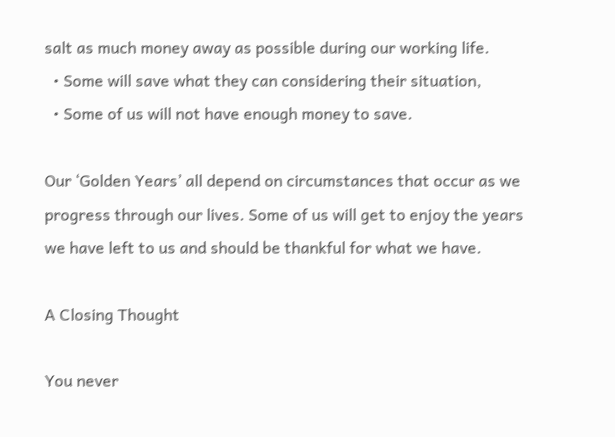salt as much money away as possible during our working life.
  • Some will save what they can considering their situation,
  • Some of us will not have enough money to save.

Our ‘Golden Years’ all depend on circumstances that occur as we progress through our lives. Some of us will get to enjoy the years we have left to us and should be thankful for what we have.

A Closing Thought

You never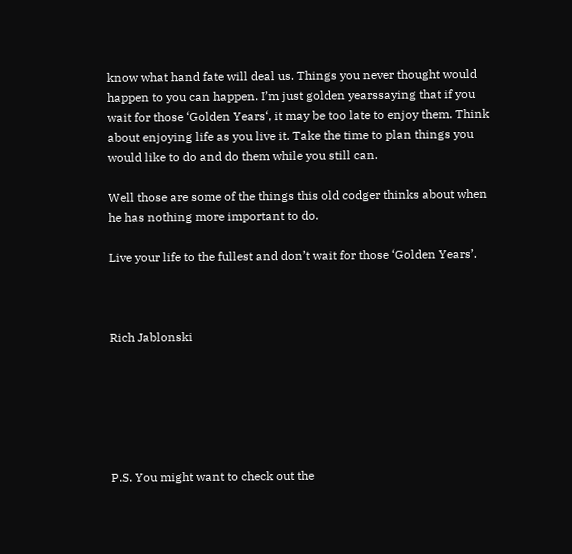know what hand fate will deal us. Things you never thought would happen to you can happen. I’m just golden yearssaying that if you wait for those ‘Golden Years‘, it may be too late to enjoy them. Think about enjoying life as you live it. Take the time to plan things you would like to do and do them while you still can.

Well those are some of the things this old codger thinks about when he has nothing more important to do.

Live your life to the fullest and don’t wait for those ‘Golden Years’.



Rich Jablonski






P.S. You might want to check out the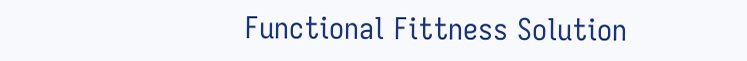Functional Fittness Solution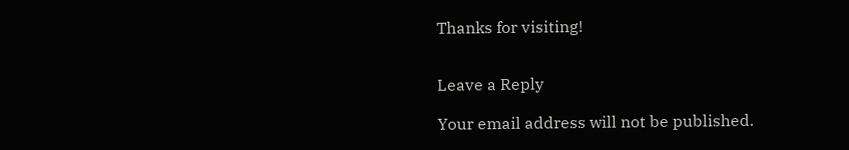Thanks for visiting!


Leave a Reply

Your email address will not be published.